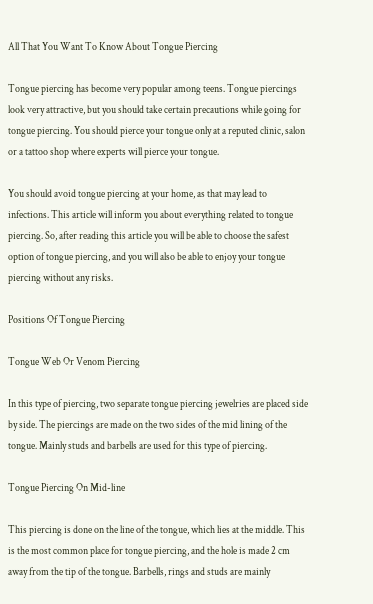All That You Want To Know About Tongue Piercing

Tongue piercing has become very popular among teens. Tongue piercings look very attractive, but you should take certain precautions while going for tongue piercing. You should pierce your tongue only at a reputed clinic, salon or a tattoo shop where experts will pierce your tongue.

You should avoid tongue piercing at your home, as that may lead to infections. This article will inform you about everything related to tongue piercing. So, after reading this article you will be able to choose the safest option of tongue piercing, and you will also be able to enjoy your tongue piercing without any risks.

Positions Of Tongue Piercing

Tongue Web Or Venom Piercing

In this type of piercing, two separate tongue piercing jewelries are placed side by side. The piercings are made on the two sides of the mid lining of the tongue. Mainly studs and barbells are used for this type of piercing.

Tongue Piercing On Mid-line

This piercing is done on the line of the tongue, which lies at the middle. This is the most common place for tongue piercing, and the hole is made 2 cm away from the tip of the tongue. Barbells, rings and studs are mainly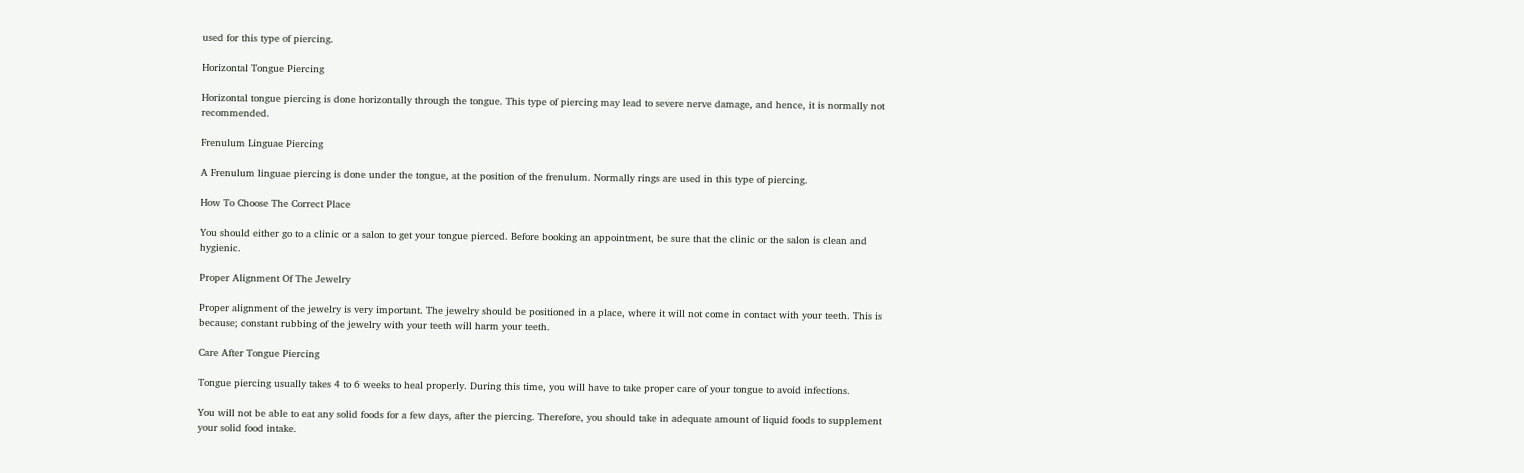used for this type of piercing.

Horizontal Tongue Piercing

Horizontal tongue piercing is done horizontally through the tongue. This type of piercing may lead to severe nerve damage, and hence, it is normally not recommended.

Frenulum Linguae Piercing

A Frenulum linguae piercing is done under the tongue, at the position of the frenulum. Normally rings are used in this type of piercing.

How To Choose The Correct Place

You should either go to a clinic or a salon to get your tongue pierced. Before booking an appointment, be sure that the clinic or the salon is clean and hygienic.

Proper Alignment Of The Jewelry

Proper alignment of the jewelry is very important. The jewelry should be positioned in a place, where it will not come in contact with your teeth. This is because; constant rubbing of the jewelry with your teeth will harm your teeth.

Care After Tongue Piercing

Tongue piercing usually takes 4 to 6 weeks to heal properly. During this time, you will have to take proper care of your tongue to avoid infections.

You will not be able to eat any solid foods for a few days, after the piercing. Therefore, you should take in adequate amount of liquid foods to supplement your solid food intake.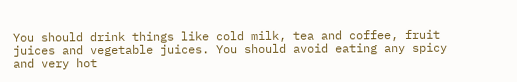You should drink things like cold milk, tea and coffee, fruit juices and vegetable juices. You should avoid eating any spicy and very hot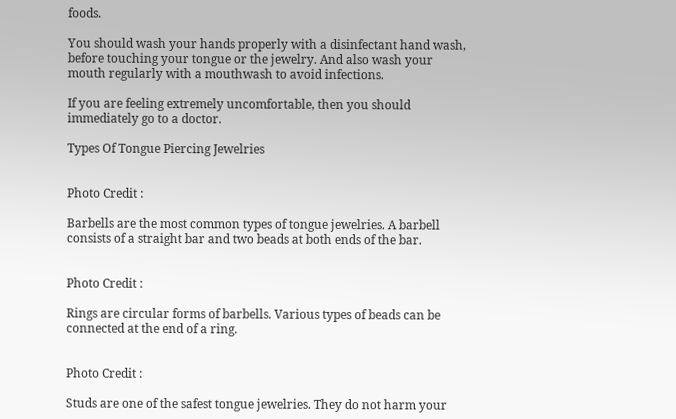foods.

You should wash your hands properly with a disinfectant hand wash, before touching your tongue or the jewelry. And also wash your mouth regularly with a mouthwash to avoid infections.

If you are feeling extremely uncomfortable, then you should immediately go to a doctor.

Types Of Tongue Piercing Jewelries


Photo Credit :

Barbells are the most common types of tongue jewelries. A barbell consists of a straight bar and two beads at both ends of the bar.


Photo Credit :

Rings are circular forms of barbells. Various types of beads can be connected at the end of a ring.


Photo Credit :

Studs are one of the safest tongue jewelries. They do not harm your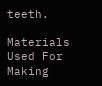teeth.

Materials Used For Making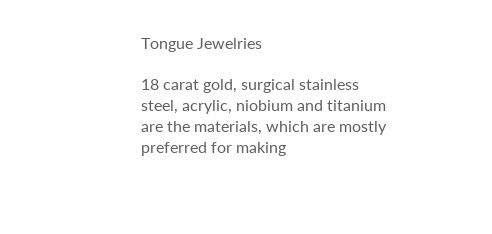Tongue Jewelries

18 carat gold, surgical stainless steel, acrylic, niobium and titanium are the materials, which are mostly preferred for making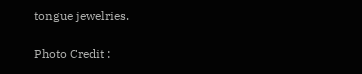tongue jewelries.

Photo Credit :